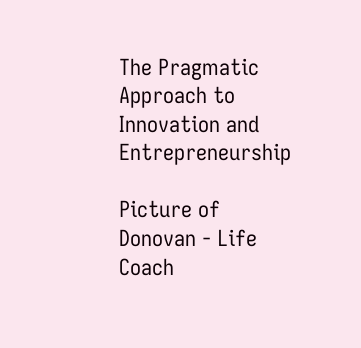The Pragmatic Approach to Innovation and Entrepreneurship

Picture of Donovan - Life Coach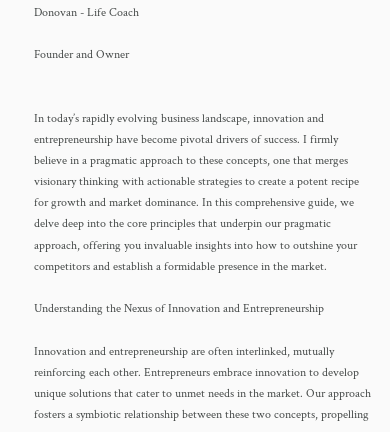Donovan - Life Coach

Founder and Owner


In today’s rapidly evolving business landscape, innovation and entrepreneurship have become pivotal drivers of success. I firmly believe in a pragmatic approach to these concepts, one that merges visionary thinking with actionable strategies to create a potent recipe for growth and market dominance. In this comprehensive guide, we delve deep into the core principles that underpin our pragmatic approach, offering you invaluable insights into how to outshine your competitors and establish a formidable presence in the market.

Understanding the Nexus of Innovation and Entrepreneurship

Innovation and entrepreneurship are often interlinked, mutually reinforcing each other. Entrepreneurs embrace innovation to develop unique solutions that cater to unmet needs in the market. Our approach fosters a symbiotic relationship between these two concepts, propelling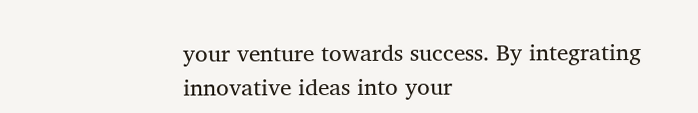your venture towards success. By integrating innovative ideas into your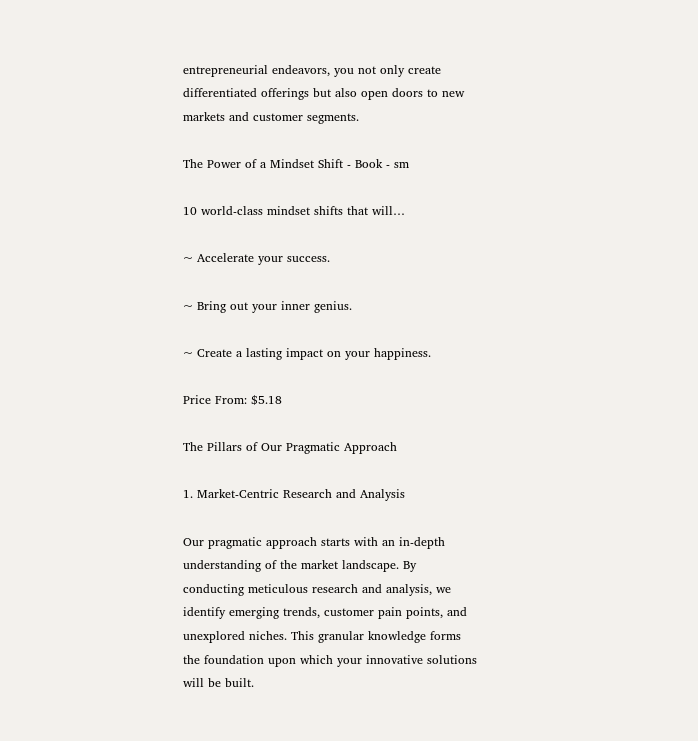entrepreneurial endeavors, you not only create differentiated offerings but also open doors to new markets and customer segments.

The Power of a Mindset Shift - Book - sm

10 world-class mindset shifts that will…

~ Accelerate your success.

~ Bring out your inner genius.

~ Create a lasting impact on your happiness.

Price From: $5.18

The Pillars of Our Pragmatic Approach

1. Market-Centric Research and Analysis

Our pragmatic approach starts with an in-depth understanding of the market landscape. By conducting meticulous research and analysis, we identify emerging trends, customer pain points, and unexplored niches. This granular knowledge forms the foundation upon which your innovative solutions will be built.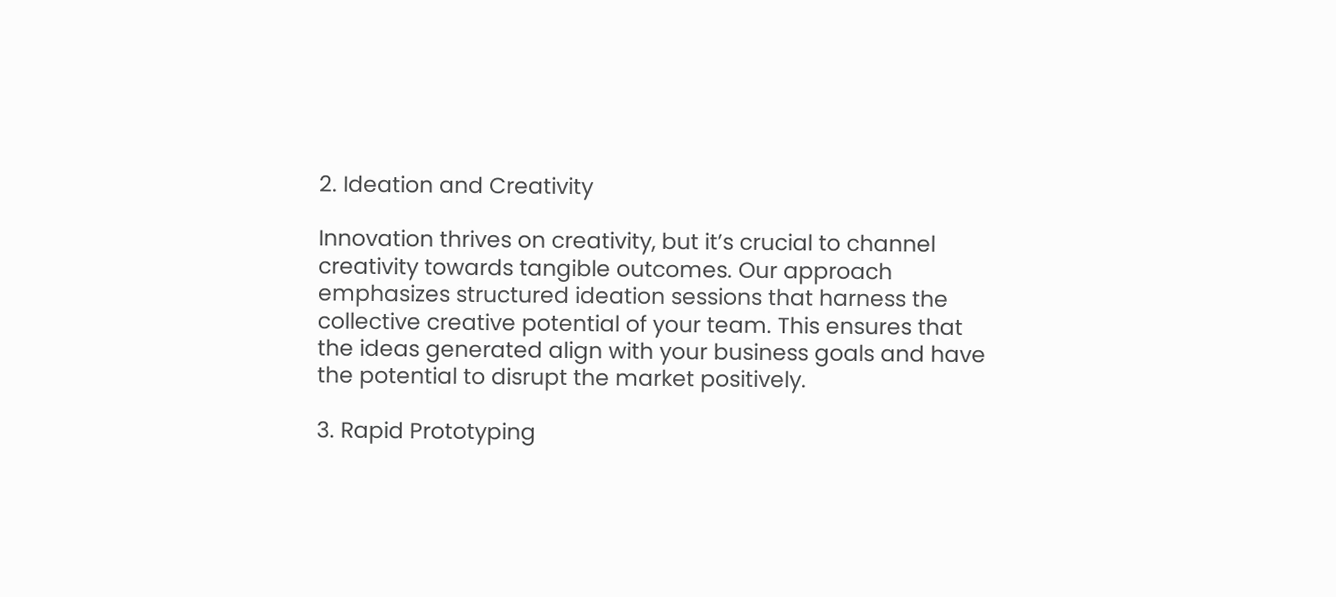2. Ideation and Creativity

Innovation thrives on creativity, but it’s crucial to channel creativity towards tangible outcomes. Our approach emphasizes structured ideation sessions that harness the collective creative potential of your team. This ensures that the ideas generated align with your business goals and have the potential to disrupt the market positively.

3. Rapid Prototyping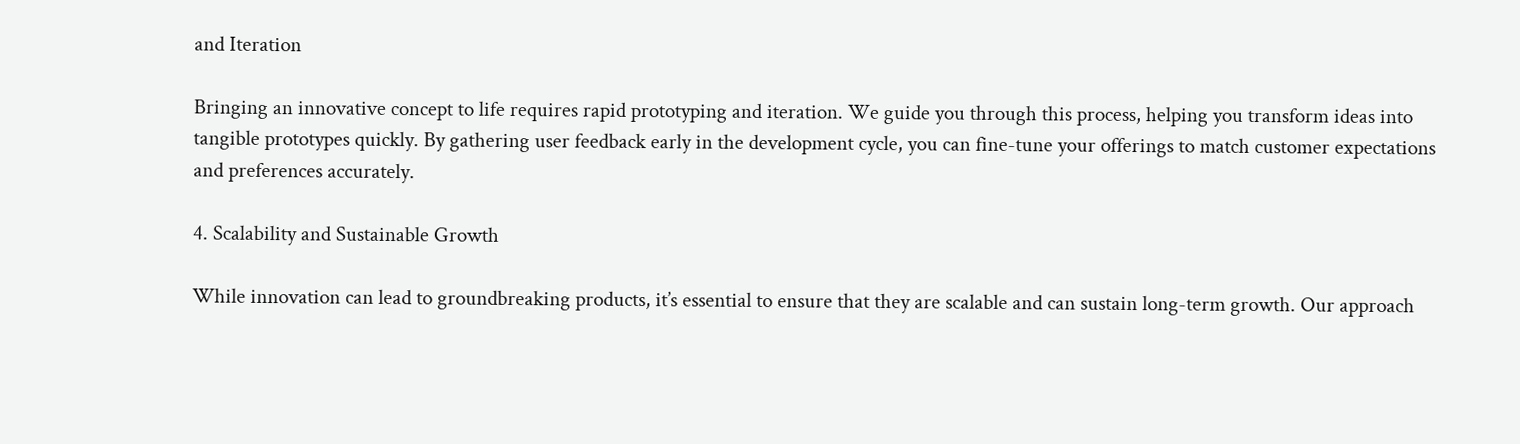and Iteration

Bringing an innovative concept to life requires rapid prototyping and iteration. We guide you through this process, helping you transform ideas into tangible prototypes quickly. By gathering user feedback early in the development cycle, you can fine-tune your offerings to match customer expectations and preferences accurately.

4. Scalability and Sustainable Growth

While innovation can lead to groundbreaking products, it’s essential to ensure that they are scalable and can sustain long-term growth. Our approach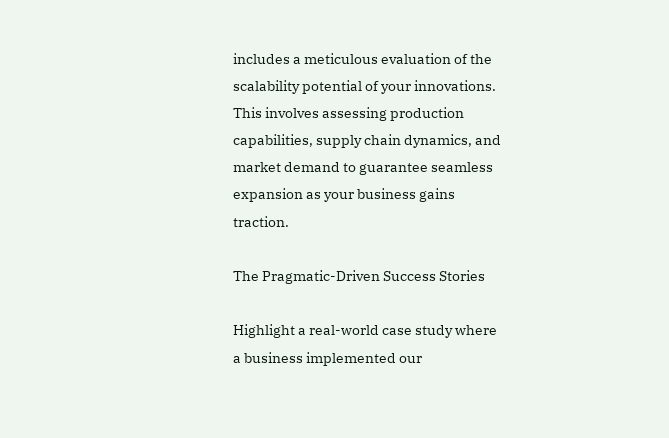includes a meticulous evaluation of the scalability potential of your innovations. This involves assessing production capabilities, supply chain dynamics, and market demand to guarantee seamless expansion as your business gains traction.

The Pragmatic-Driven Success Stories

Highlight a real-world case study where a business implemented our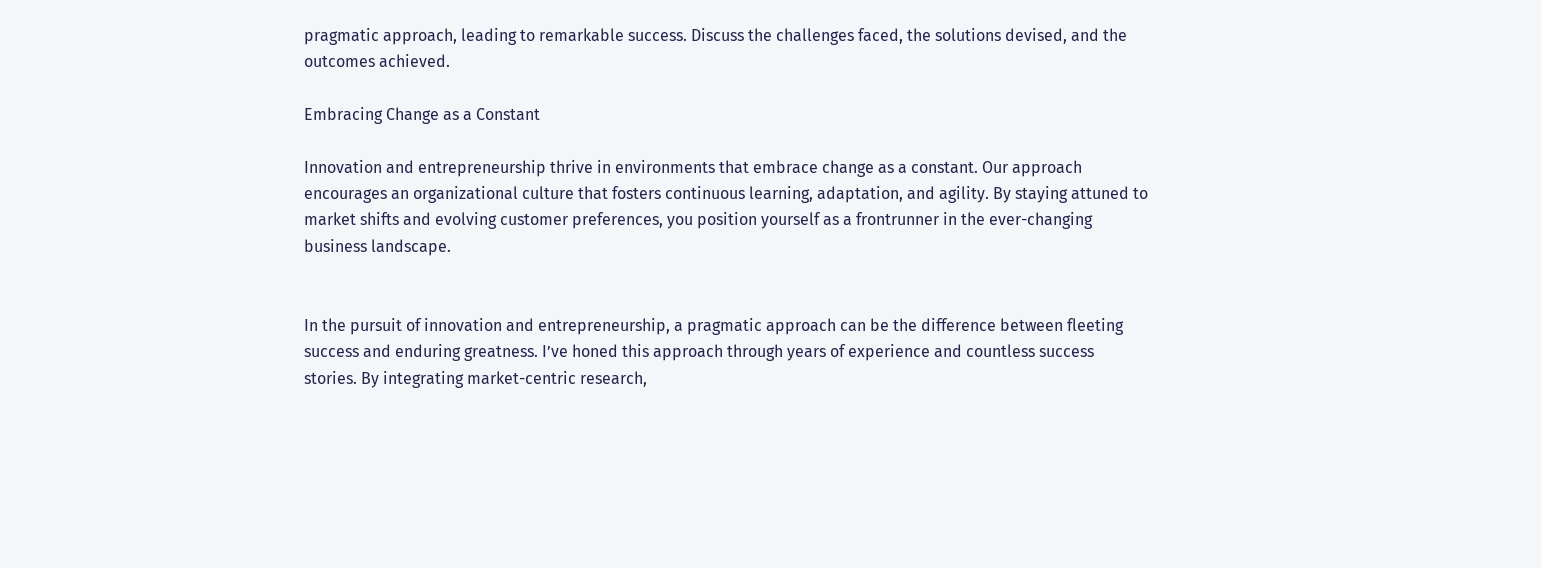pragmatic approach, leading to remarkable success. Discuss the challenges faced, the solutions devised, and the outcomes achieved.

Embracing Change as a Constant

Innovation and entrepreneurship thrive in environments that embrace change as a constant. Our approach encourages an organizational culture that fosters continuous learning, adaptation, and agility. By staying attuned to market shifts and evolving customer preferences, you position yourself as a frontrunner in the ever-changing business landscape.


In the pursuit of innovation and entrepreneurship, a pragmatic approach can be the difference between fleeting success and enduring greatness. I’ve honed this approach through years of experience and countless success stories. By integrating market-centric research,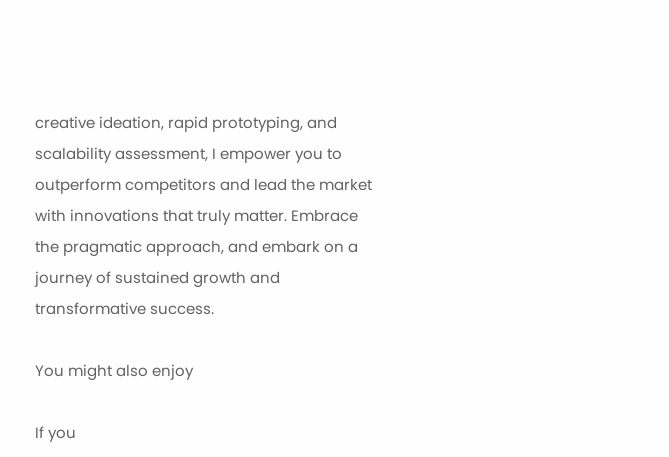creative ideation, rapid prototyping, and scalability assessment, I empower you to outperform competitors and lead the market with innovations that truly matter. Embrace the pragmatic approach, and embark on a journey of sustained growth and transformative success.

You might also enjoy

If you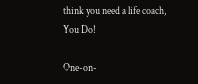think you need a life coach, You Do!

One-on-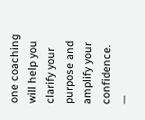one coaching will help you clarify your purpose and amplify your confidence.
—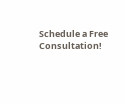Schedule a Free Consultation!